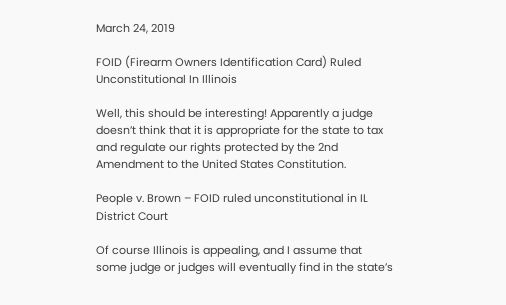March 24, 2019

FOID (Firearm Owners Identification Card) Ruled Unconstitutional In Illinois

Well, this should be interesting! Apparently a judge doesn’t think that it is appropriate for the state to tax and regulate our rights protected by the 2nd Amendment to the United States Constitution.

People v. Brown – FOID ruled unconstitutional in IL District Court

Of course Illinois is appealing, and I assume that some judge or judges will eventually find in the state’s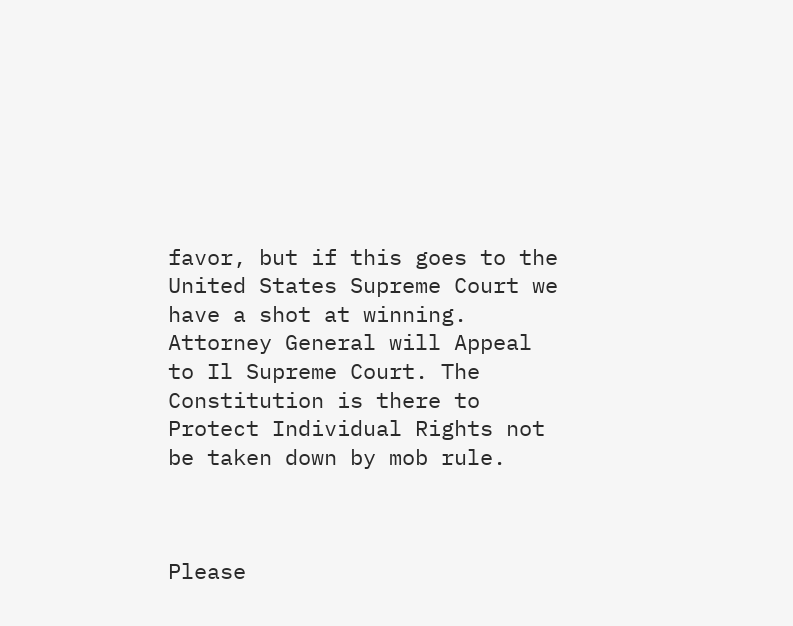favor, but if this goes to the United States Supreme Court we have a shot at winning.  Attorney General will Appeal to Il Supreme Court. The Constitution is there to Protect Individual Rights not be taken down by mob rule.



Please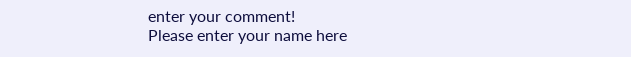enter your comment!
Please enter your name here